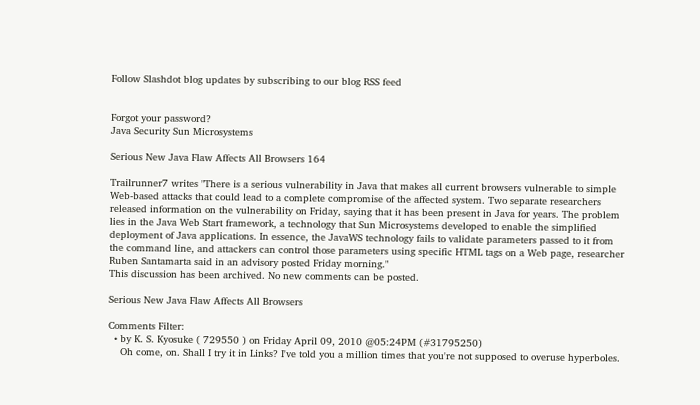Follow Slashdot blog updates by subscribing to our blog RSS feed


Forgot your password?
Java Security Sun Microsystems

Serious New Java Flaw Affects All Browsers 164

Trailrunner7 writes "There is a serious vulnerability in Java that makes all current browsers vulnerable to simple Web-based attacks that could lead to a complete compromise of the affected system. Two separate researchers released information on the vulnerability on Friday, saying that it has been present in Java for years. The problem lies in the Java Web Start framework, a technology that Sun Microsystems developed to enable the simplified deployment of Java applications. In essence, the JavaWS technology fails to validate parameters passed to it from the command line, and attackers can control those parameters using specific HTML tags on a Web page, researcher Ruben Santamarta said in an advisory posted Friday morning."
This discussion has been archived. No new comments can be posted.

Serious New Java Flaw Affects All Browsers

Comments Filter:
  • by K. S. Kyosuke ( 729550 ) on Friday April 09, 2010 @05:24PM (#31795250)
    Oh come, on. Shall I try it in Links? I've told you a million times that you're not supposed to overuse hyperboles.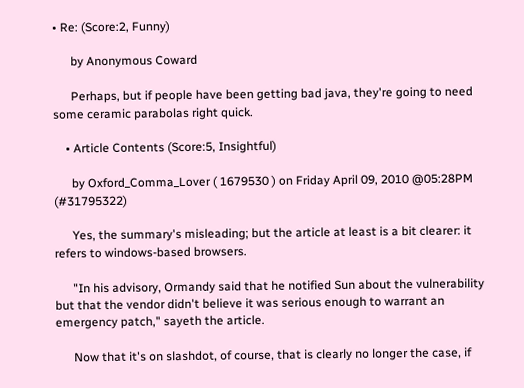• Re: (Score:2, Funny)

      by Anonymous Coward

      Perhaps, but if people have been getting bad java, they're going to need some ceramic parabolas right quick.

    • Article Contents (Score:5, Insightful)

      by Oxford_Comma_Lover ( 1679530 ) on Friday April 09, 2010 @05:28PM (#31795322)

      Yes, the summary's misleading; but the article at least is a bit clearer: it refers to windows-based browsers.

      "In his advisory, Ormandy said that he notified Sun about the vulnerability but that the vendor didn't believe it was serious enough to warrant an emergency patch," sayeth the article.

      Now that it's on slashdot, of course, that is clearly no longer the case, if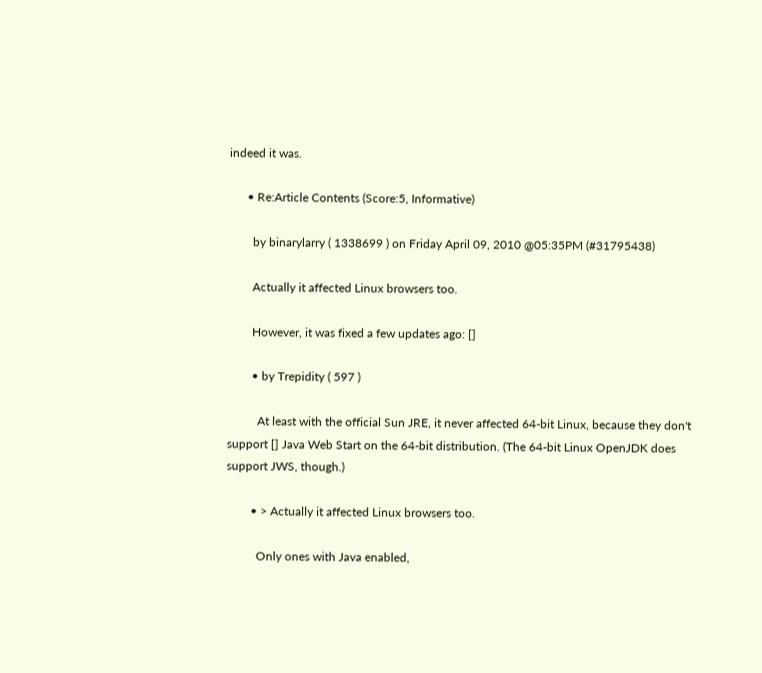indeed it was.

      • Re:Article Contents (Score:5, Informative)

        by binarylarry ( 1338699 ) on Friday April 09, 2010 @05:35PM (#31795438)

        Actually it affected Linux browsers too.

        However, it was fixed a few updates ago: []

        • by Trepidity ( 597 )

          At least with the official Sun JRE, it never affected 64-bit Linux, because they don't support [] Java Web Start on the 64-bit distribution. (The 64-bit Linux OpenJDK does support JWS, though.)

        • > Actually it affected Linux browsers too.

          Only ones with Java enabled,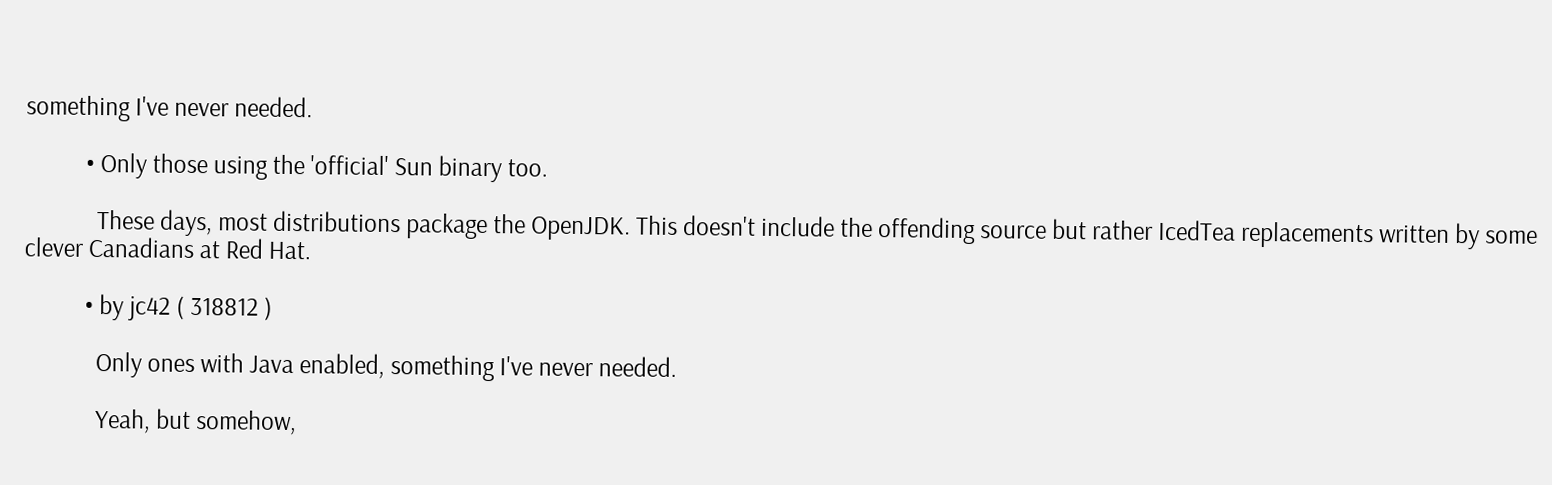something I've never needed.

          • Only those using the 'official' Sun binary too.

            These days, most distributions package the OpenJDK. This doesn't include the offending source but rather IcedTea replacements written by some clever Canadians at Red Hat.

          • by jc42 ( 318812 )

            Only ones with Java enabled, something I've never needed.

            Yeah, but somehow,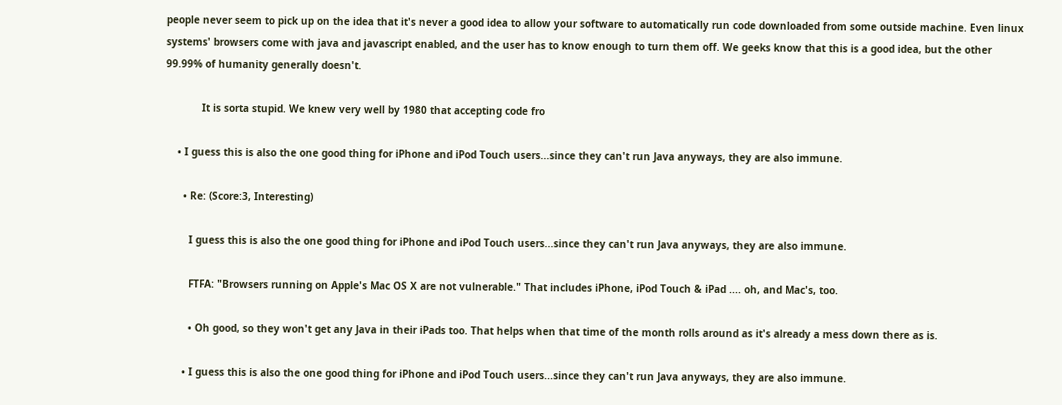people never seem to pick up on the idea that it's never a good idea to allow your software to automatically run code downloaded from some outside machine. Even linux systems' browsers come with java and javascript enabled, and the user has to know enough to turn them off. We geeks know that this is a good idea, but the other 99.99% of humanity generally doesn't.

            It is sorta stupid. We knew very well by 1980 that accepting code fro

    • I guess this is also the one good thing for iPhone and iPod Touch users...since they can't run Java anyways, they are also immune.

      • Re: (Score:3, Interesting)

        I guess this is also the one good thing for iPhone and iPod Touch users...since they can't run Java anyways, they are also immune.

        FTFA: "Browsers running on Apple's Mac OS X are not vulnerable." That includes iPhone, iPod Touch & iPad .... oh, and Mac's, too.

        • Oh good, so they won't get any Java in their iPads too. That helps when that time of the month rolls around as it's already a mess down there as is.

      • I guess this is also the one good thing for iPhone and iPod Touch users...since they can't run Java anyways, they are also immune.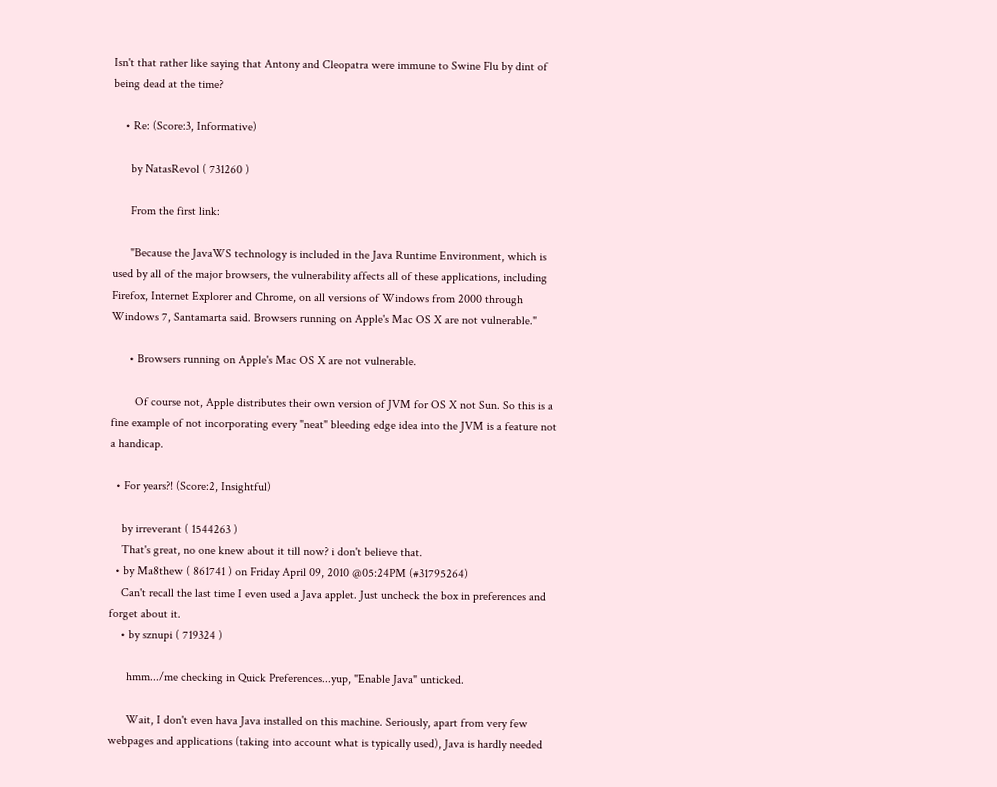Isn't that rather like saying that Antony and Cleopatra were immune to Swine Flu by dint of being dead at the time?

    • Re: (Score:3, Informative)

      by NatasRevol ( 731260 )

      From the first link:

      "Because the JavaWS technology is included in the Java Runtime Environment, which is used by all of the major browsers, the vulnerability affects all of these applications, including Firefox, Internet Explorer and Chrome, on all versions of Windows from 2000 through Windows 7, Santamarta said. Browsers running on Apple's Mac OS X are not vulnerable."

      • Browsers running on Apple's Mac OS X are not vulnerable.

        Of course not, Apple distributes their own version of JVM for OS X not Sun. So this is a fine example of not incorporating every "neat" bleeding edge idea into the JVM is a feature not a handicap.

  • For years?! (Score:2, Insightful)

    by irreverant ( 1544263 )
    That's great, no one knew about it till now? i don't believe that.
  • by Ma8thew ( 861741 ) on Friday April 09, 2010 @05:24PM (#31795264)
    Can't recall the last time I even used a Java applet. Just uncheck the box in preferences and forget about it.
    • by sznupi ( 719324 )

      hmm.../me checking in Quick Preferences...yup, "Enable Java" unticked.

      Wait, I don't even hava Java installed on this machine. Seriously, apart from very few webpages and applications (taking into account what is typically used), Java is hardly needed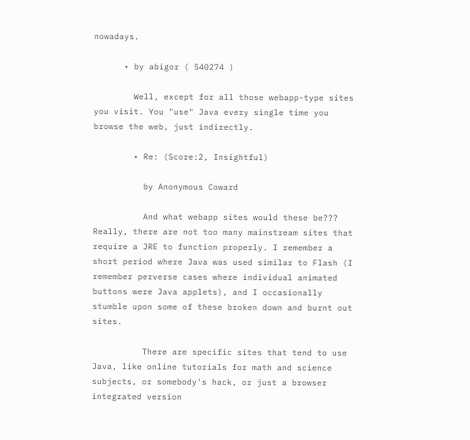nowadays.

      • by abigor ( 540274 )

        Well, except for all those webapp-type sites you visit. You "use" Java every single time you browse the web, just indirectly.

        • Re: (Score:2, Insightful)

          by Anonymous Coward

          And what webapp sites would these be??? Really, there are not too many mainstream sites that require a JRE to function properly. I remember a short period where Java was used similar to Flash (I remember perverse cases where individual animated buttons were Java applets), and I occasionally stumble upon some of these broken down and burnt out sites.

          There are specific sites that tend to use Java, like online tutorials for math and science subjects, or somebody's hack, or just a browser integrated version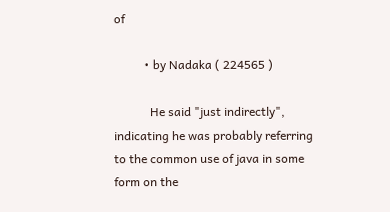of

          • by Nadaka ( 224565 )

            He said "just indirectly", indicating he was probably referring to the common use of java in some form on the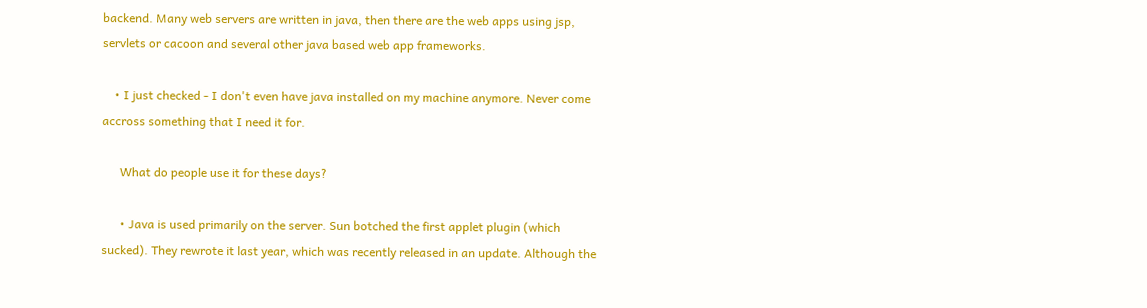backend. Many web servers are written in java, then there are the web apps using jsp, servlets or cacoon and several other java based web app frameworks.

    • I just checked - I don't even have java installed on my machine anymore. Never come accross something that I need it for.

      What do people use it for these days?

      • Java is used primarily on the server. Sun botched the first applet plugin (which sucked). They rewrote it last year, which was recently released in an update. Although the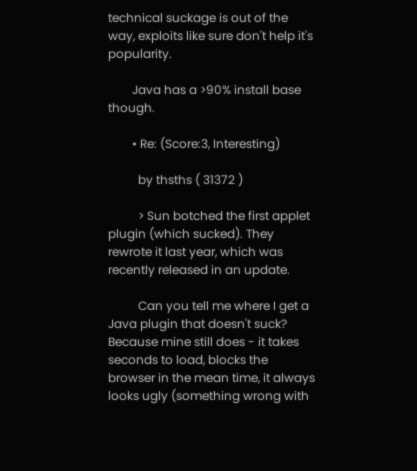technical suckage is out of the way, exploits like sure don't help it's popularity.

        Java has a >90% install base though.

        • Re: (Score:3, Interesting)

          by thsths ( 31372 )

          > Sun botched the first applet plugin (which sucked). They rewrote it last year, which was recently released in an update.

          Can you tell me where I get a Java plugin that doesn't suck? Because mine still does - it takes seconds to load, blocks the browser in the mean time, it always looks ugly (something wrong with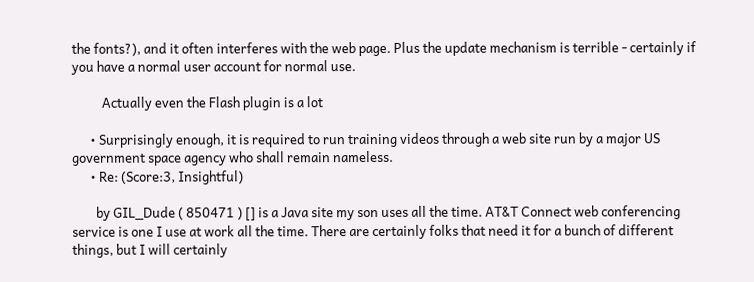the fonts?), and it often interferes with the web page. Plus the update mechanism is terrible - certainly if you have a normal user account for normal use.

          Actually even the Flash plugin is a lot

      • Surprisingly enough, it is required to run training videos through a web site run by a major US government space agency who shall remain nameless.
      • Re: (Score:3, Insightful)

        by GIL_Dude ( 850471 ) [] is a Java site my son uses all the time. AT&T Connect web conferencing service is one I use at work all the time. There are certainly folks that need it for a bunch of different things, but I will certainly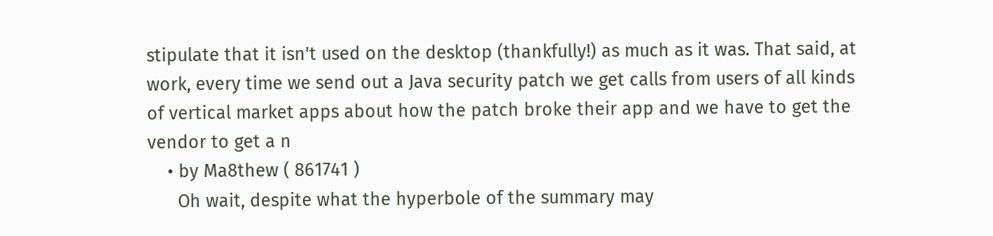stipulate that it isn't used on the desktop (thankfully!) as much as it was. That said, at work, every time we send out a Java security patch we get calls from users of all kinds of vertical market apps about how the patch broke their app and we have to get the vendor to get a n
    • by Ma8thew ( 861741 )
      Oh wait, despite what the hyperbole of the summary may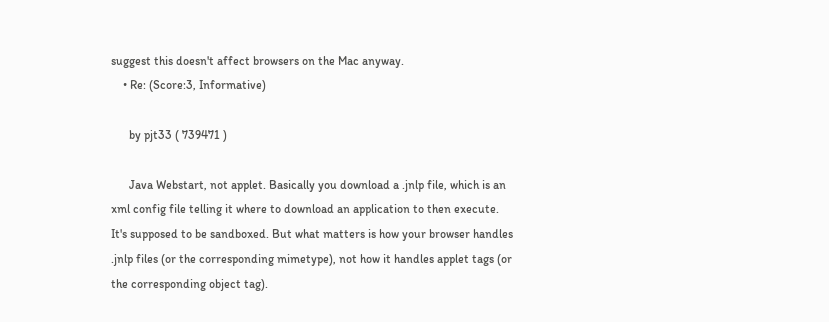suggest this doesn't affect browsers on the Mac anyway.
    • Re: (Score:3, Informative)

      by pjt33 ( 739471 )

      Java Webstart, not applet. Basically you download a .jnlp file, which is an xml config file telling it where to download an application to then execute. It's supposed to be sandboxed. But what matters is how your browser handles .jnlp files (or the corresponding mimetype), not how it handles applet tags (or the corresponding object tag).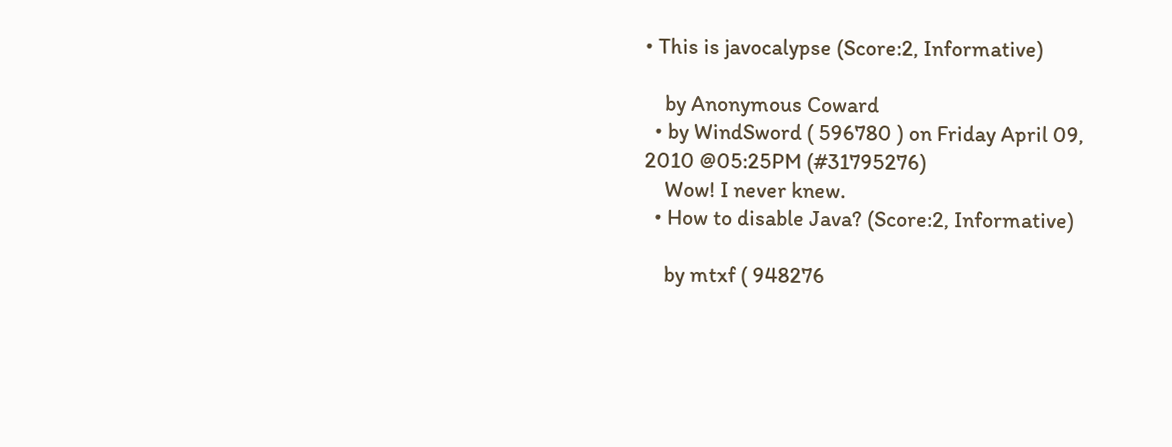• This is javocalypse (Score:2, Informative)

    by Anonymous Coward
  • by WindSword ( 596780 ) on Friday April 09, 2010 @05:25PM (#31795276)
    Wow! I never knew.
  • How to disable Java? (Score:2, Informative)

    by mtxf ( 948276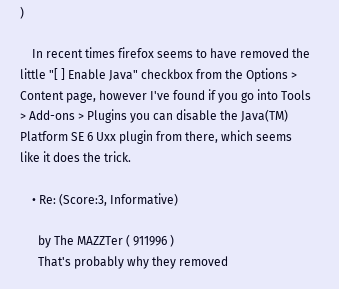)

    In recent times firefox seems to have removed the little "[ ] Enable Java" checkbox from the Options > Content page, however I've found if you go into Tools > Add-ons > Plugins you can disable the Java(TM) Platform SE 6 Uxx plugin from there, which seems like it does the trick.

    • Re: (Score:3, Informative)

      by The MAZZTer ( 911996 )
      That's probably why they removed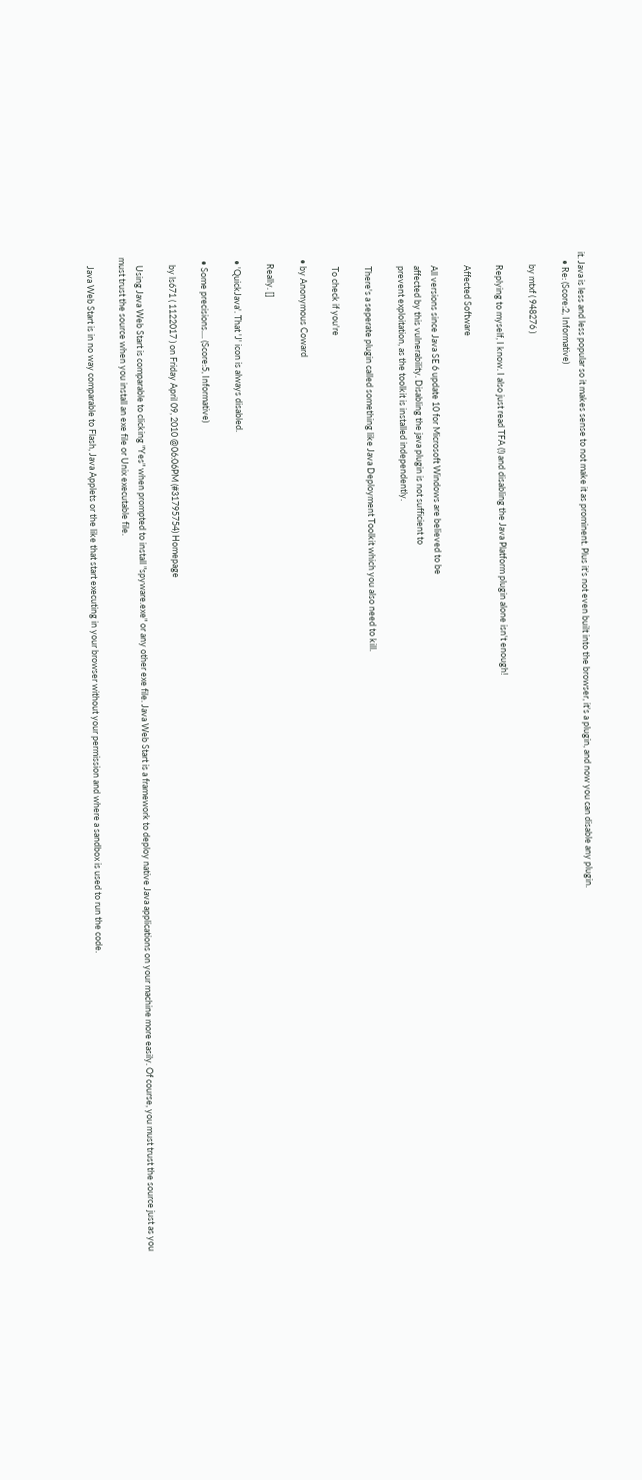it. Java is less and less popular so it makes sense to not make it as prominent. Plus it's not even built into the browser, it's a plugin, and now you can disable any plugin.
    • Re: (Score:2, Informative)

      by mtxf ( 948276 )

      Replying to myself, I know. I also just read TFA (!) and disabling the Java Platform plugin alone isn't enough!

      Affected Software

      All versions since Java SE 6 update 10 for Microsoft Windows are believed to be
      affected by this vulnerability. Disabling the java plugin is not sufficient to
      prevent exploitation, as the toolkit is installed independently.

      There's a seperate plugin called something like Java Deployment Toolkit which you also need to kill.

      To check if you're

  • by Anonymous Coward

    Really. []

  • 'QuickJava'. That 'J' icon is always disabled.

  • Some precisions.... (Score:5, Informative)

    by ls671 ( 1122017 ) on Friday April 09, 2010 @06:06PM (#31795754) Homepage

    Using Java Web Start is comparable to clicking "Yes" when prompted to install "spyware.exe" or any other exe file. Java Web Start is a framework to deploy native Java applications on your machine more easily. Of course, you must trust the source just as you must trust the source when you install an exe file or Unix executable file.

    Java Web Start is in no way comparable to Flash, Java Applets or the like that start executing in your browser without your permission and where a sandbox is used to run the code.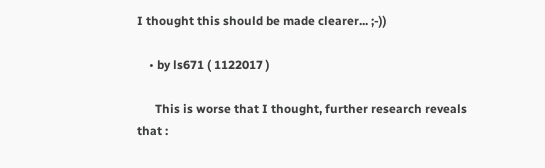I thought this should be made clearer... ;-))

    • by ls671 ( 1122017 )

      This is worse that I thought, further research reveals that :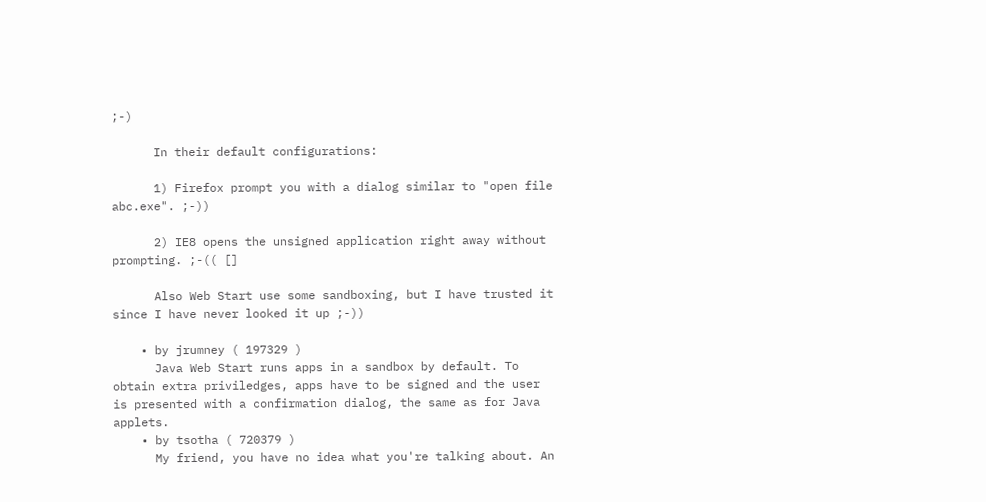;-)

      In their default configurations:

      1) Firefox prompt you with a dialog similar to "open file abc.exe". ;-))

      2) IE8 opens the unsigned application right away without prompting. ;-(( []

      Also Web Start use some sandboxing, but I have trusted it since I have never looked it up ;-))

    • by jrumney ( 197329 )
      Java Web Start runs apps in a sandbox by default. To obtain extra priviledges, apps have to be signed and the user is presented with a confirmation dialog, the same as for Java applets.
    • by tsotha ( 720379 )
      My friend, you have no idea what you're talking about. An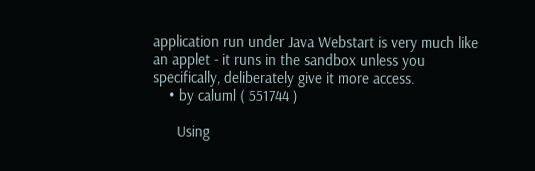application run under Java Webstart is very much like an applet - it runs in the sandbox unless you specifically, deliberately give it more access.
    • by caluml ( 551744 )

      Using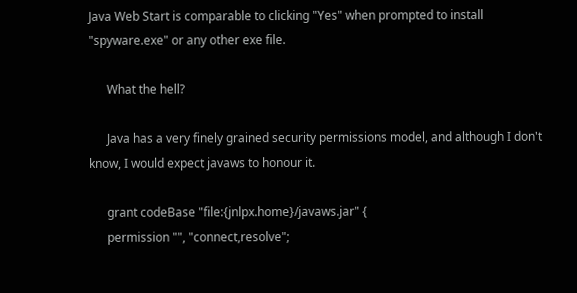Java Web Start is comparable to clicking "Yes" when prompted to install "spyware.exe" or any other exe file.

      What the hell?

      Java has a very finely grained security permissions model, and although I don't know, I would expect javaws to honour it.

      grant codeBase "file:{jnlpx.home}/javaws.jar" {
      permission "", "connect,resolve";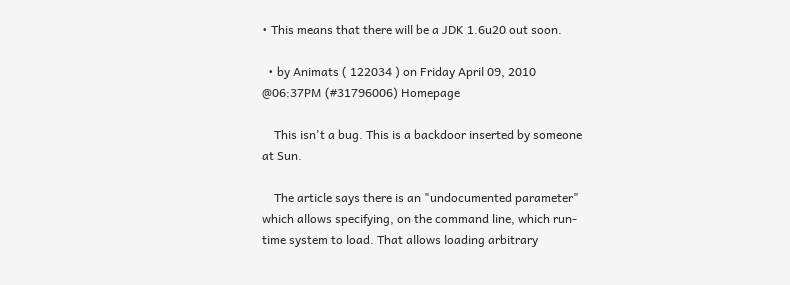• This means that there will be a JDK 1.6u20 out soon.

  • by Animats ( 122034 ) on Friday April 09, 2010 @06:37PM (#31796006) Homepage

    This isn't a bug. This is a backdoor inserted by someone at Sun.

    The article says there is an "undocumented parameter" which allows specifying, on the command line, which run-time system to load. That allows loading arbitrary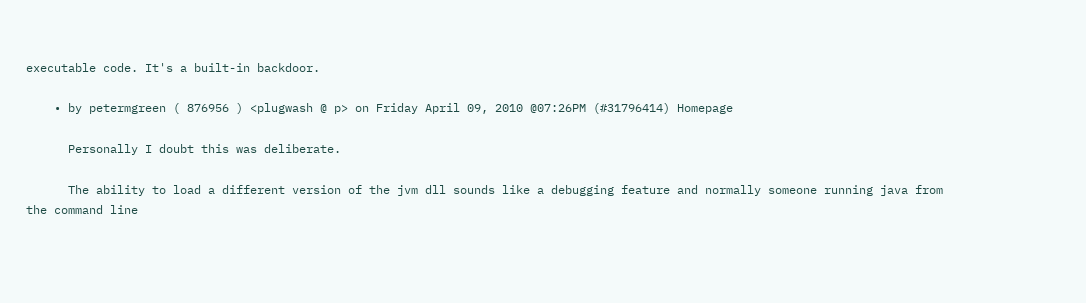executable code. It's a built-in backdoor.

    • by petermgreen ( 876956 ) <plugwash @ p> on Friday April 09, 2010 @07:26PM (#31796414) Homepage

      Personally I doubt this was deliberate.

      The ability to load a different version of the jvm dll sounds like a debugging feature and normally someone running java from the command line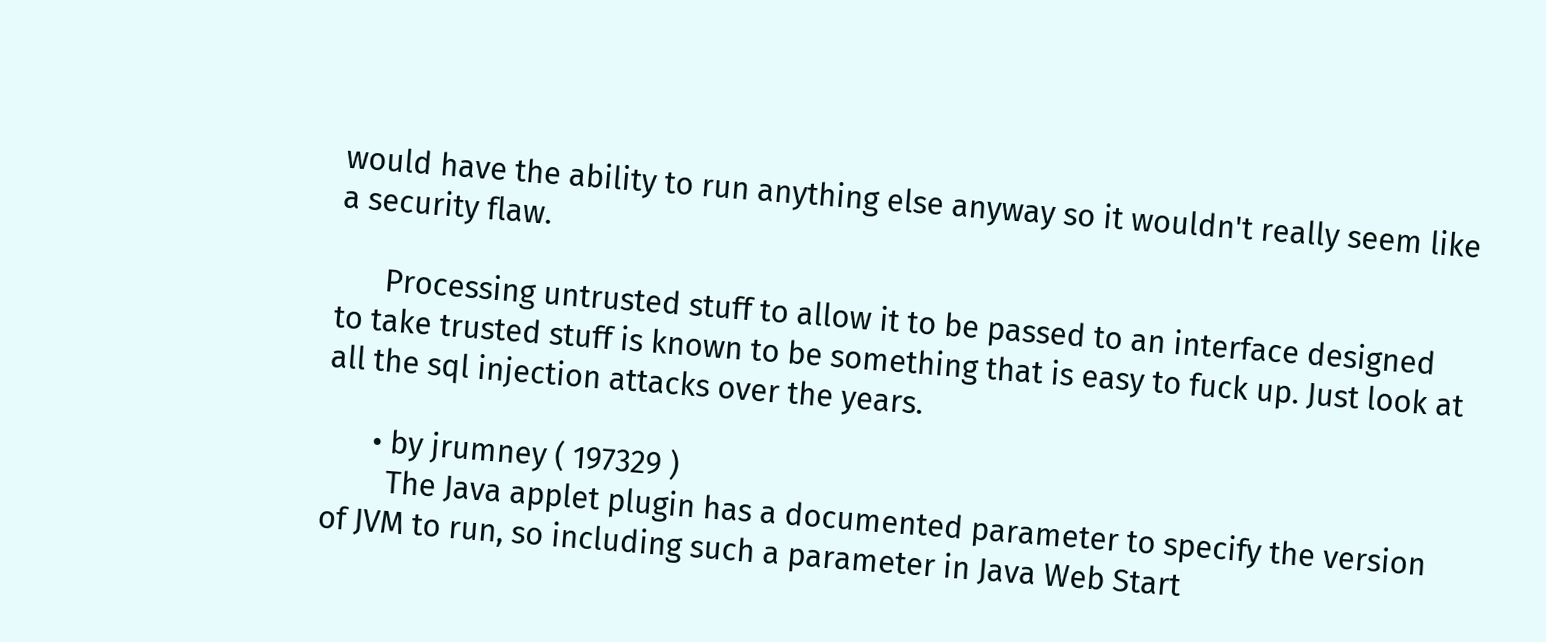would have the ability to run anything else anyway so it wouldn't really seem like a security flaw.

      Processing untrusted stuff to allow it to be passed to an interface designed to take trusted stuff is known to be something that is easy to fuck up. Just look at all the sql injection attacks over the years.

      • by jrumney ( 197329 )
        The Java applet plugin has a documented parameter to specify the version of JVM to run, so including such a parameter in Java Web Start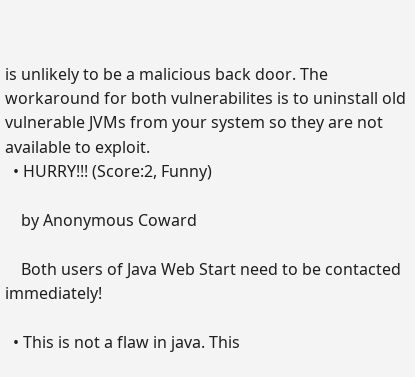is unlikely to be a malicious back door. The workaround for both vulnerabilites is to uninstall old vulnerable JVMs from your system so they are not available to exploit.
  • HURRY!!! (Score:2, Funny)

    by Anonymous Coward

    Both users of Java Web Start need to be contacted immediately!

  • This is not a flaw in java. This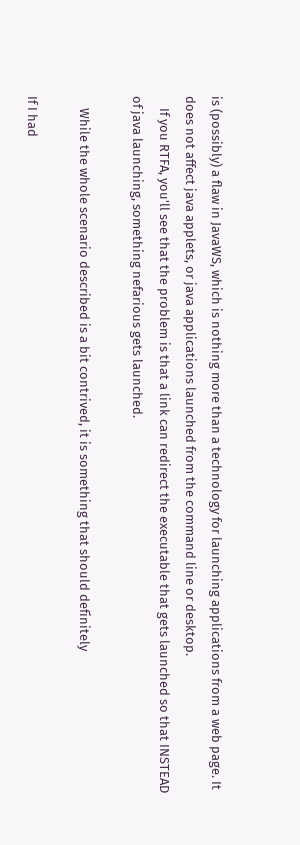is (possibly) a flaw in JavaWS, which is nothing more than a technology for launching applications from a web page. It does not affect java applets, or java applications launched from the command line or desktop.
    If you RTFA, you'll see that the problem is that a link can redirect the executable that gets launched so that INSTEAD of java launching, something nefarious gets launched.

    While the whole scenario described is a bit contrived, it is something that should definitely

If I had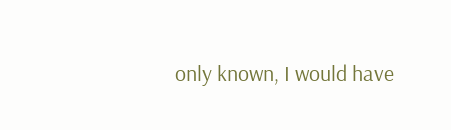only known, I would have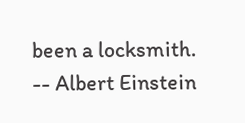been a locksmith. -- Albert Einstein